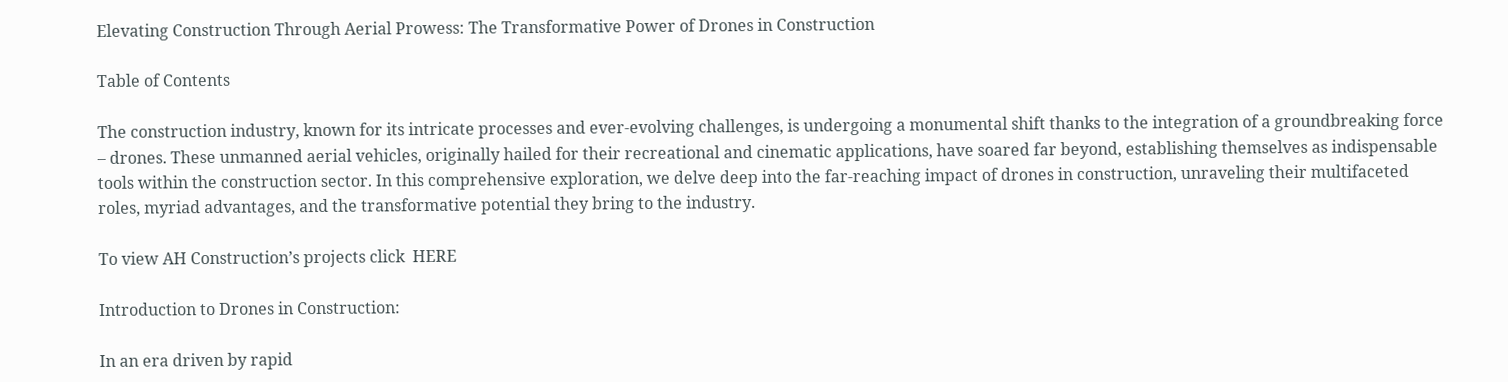Elevating Construction Through Aerial Prowess: The Transformative Power of Drones in Construction

Table of Contents

The construction industry, known for its intricate processes and ever-evolving challenges, is undergoing a monumental shift thanks to the integration of a groundbreaking force – drones. These unmanned aerial vehicles, originally hailed for their recreational and cinematic applications, have soared far beyond, establishing themselves as indispensable tools within the construction sector. In this comprehensive exploration, we delve deep into the far-reaching impact of drones in construction, unraveling their multifaceted roles, myriad advantages, and the transformative potential they bring to the industry.

To view AH Construction’s projects click  HERE

Introduction to Drones in Construction:

In an era driven by rapid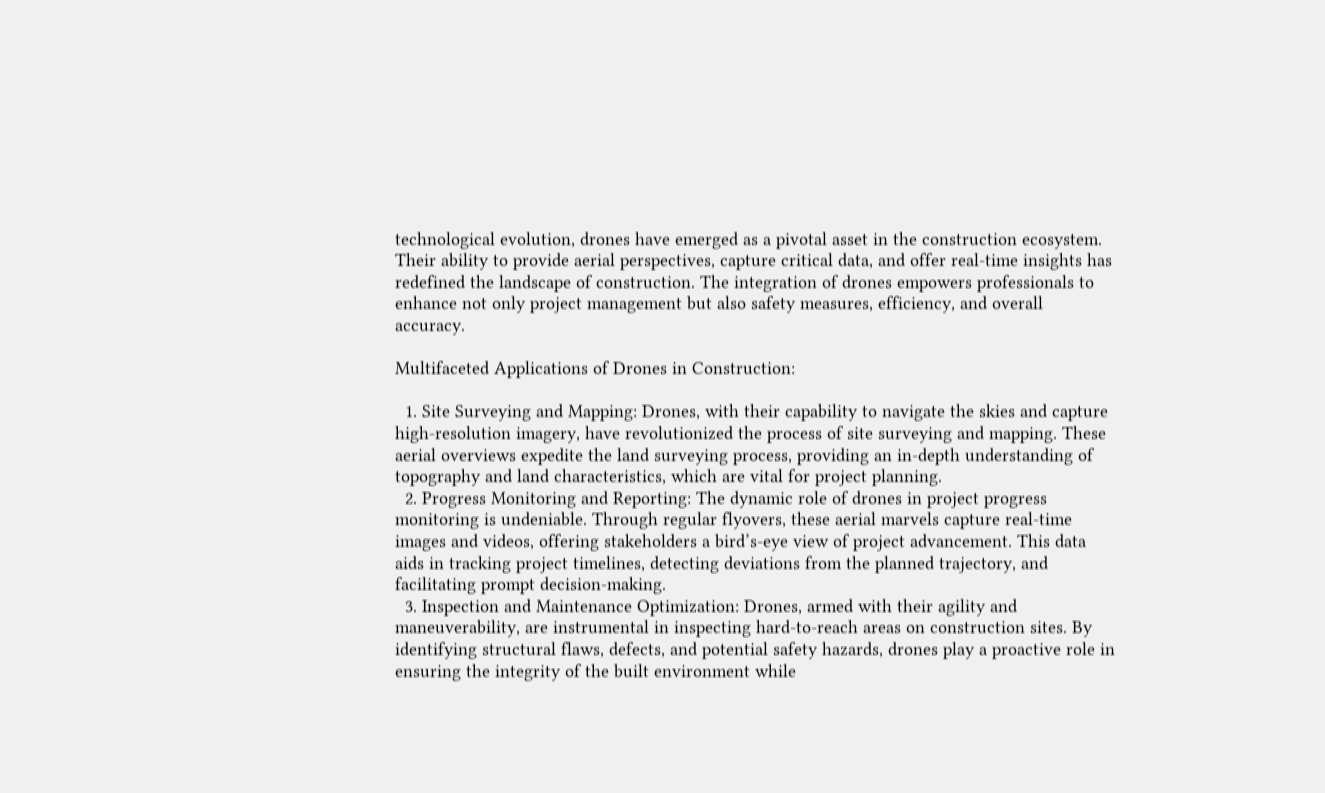technological evolution, drones have emerged as a pivotal asset in the construction ecosystem. Their ability to provide aerial perspectives, capture critical data, and offer real-time insights has redefined the landscape of construction. The integration of drones empowers professionals to enhance not only project management but also safety measures, efficiency, and overall accuracy.

Multifaceted Applications of Drones in Construction:

  1. Site Surveying and Mapping: Drones, with their capability to navigate the skies and capture high-resolution imagery, have revolutionized the process of site surveying and mapping. These aerial overviews expedite the land surveying process, providing an in-depth understanding of topography and land characteristics, which are vital for project planning.
  2. Progress Monitoring and Reporting: The dynamic role of drones in project progress monitoring is undeniable. Through regular flyovers, these aerial marvels capture real-time images and videos, offering stakeholders a bird’s-eye view of project advancement. This data aids in tracking project timelines, detecting deviations from the planned trajectory, and facilitating prompt decision-making.
  3. Inspection and Maintenance Optimization: Drones, armed with their agility and maneuverability, are instrumental in inspecting hard-to-reach areas on construction sites. By identifying structural flaws, defects, and potential safety hazards, drones play a proactive role in ensuring the integrity of the built environment while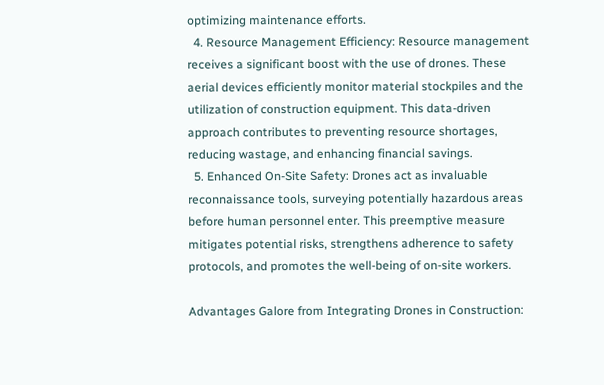optimizing maintenance efforts.
  4. Resource Management Efficiency: Resource management receives a significant boost with the use of drones. These aerial devices efficiently monitor material stockpiles and the utilization of construction equipment. This data-driven approach contributes to preventing resource shortages, reducing wastage, and enhancing financial savings.
  5. Enhanced On-Site Safety: Drones act as invaluable reconnaissance tools, surveying potentially hazardous areas before human personnel enter. This preemptive measure mitigates potential risks, strengthens adherence to safety protocols, and promotes the well-being of on-site workers.

Advantages Galore from Integrating Drones in Construction: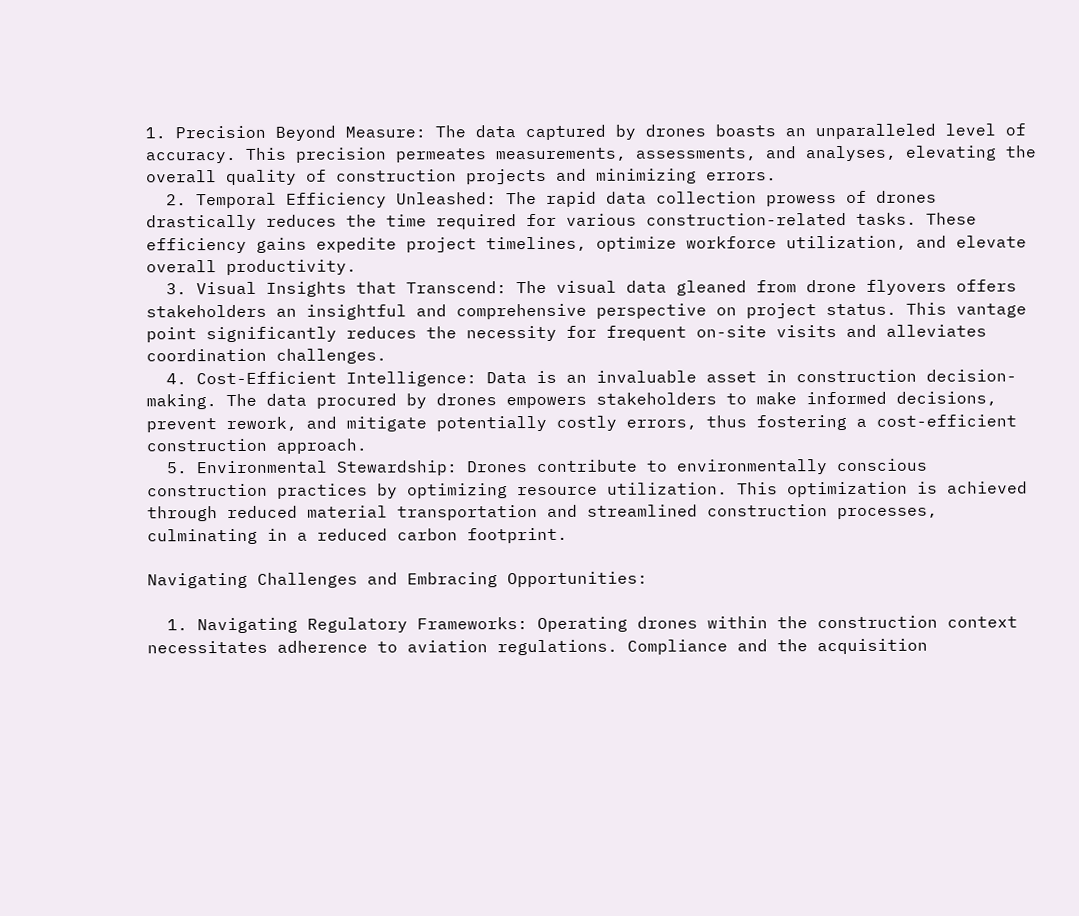1. Precision Beyond Measure: The data captured by drones boasts an unparalleled level of accuracy. This precision permeates measurements, assessments, and analyses, elevating the overall quality of construction projects and minimizing errors.
  2. Temporal Efficiency Unleashed: The rapid data collection prowess of drones drastically reduces the time required for various construction-related tasks. These efficiency gains expedite project timelines, optimize workforce utilization, and elevate overall productivity.
  3. Visual Insights that Transcend: The visual data gleaned from drone flyovers offers stakeholders an insightful and comprehensive perspective on project status. This vantage point significantly reduces the necessity for frequent on-site visits and alleviates coordination challenges.
  4. Cost-Efficient Intelligence: Data is an invaluable asset in construction decision-making. The data procured by drones empowers stakeholders to make informed decisions, prevent rework, and mitigate potentially costly errors, thus fostering a cost-efficient construction approach.
  5. Environmental Stewardship: Drones contribute to environmentally conscious construction practices by optimizing resource utilization. This optimization is achieved through reduced material transportation and streamlined construction processes, culminating in a reduced carbon footprint.

Navigating Challenges and Embracing Opportunities:

  1. Navigating Regulatory Frameworks: Operating drones within the construction context necessitates adherence to aviation regulations. Compliance and the acquisition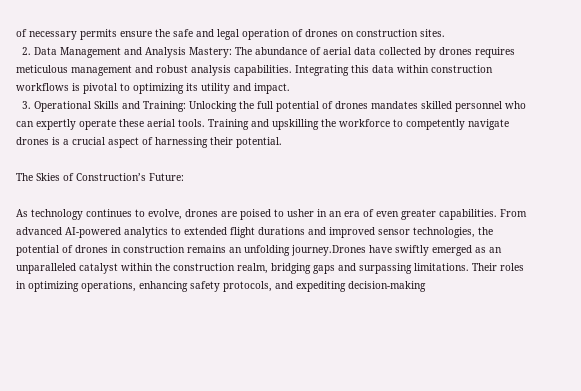of necessary permits ensure the safe and legal operation of drones on construction sites.
  2. Data Management and Analysis Mastery: The abundance of aerial data collected by drones requires meticulous management and robust analysis capabilities. Integrating this data within construction workflows is pivotal to optimizing its utility and impact.
  3. Operational Skills and Training: Unlocking the full potential of drones mandates skilled personnel who can expertly operate these aerial tools. Training and upskilling the workforce to competently navigate drones is a crucial aspect of harnessing their potential.

The Skies of Construction’s Future:

As technology continues to evolve, drones are poised to usher in an era of even greater capabilities. From advanced AI-powered analytics to extended flight durations and improved sensor technologies, the potential of drones in construction remains an unfolding journey.Drones have swiftly emerged as an unparalleled catalyst within the construction realm, bridging gaps and surpassing limitations. Their roles in optimizing operations, enhancing safety protocols, and expediting decision-making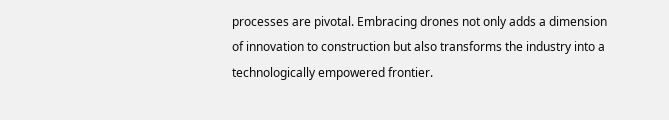processes are pivotal. Embracing drones not only adds a dimension of innovation to construction but also transforms the industry into a technologically empowered frontier.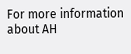For more information about AH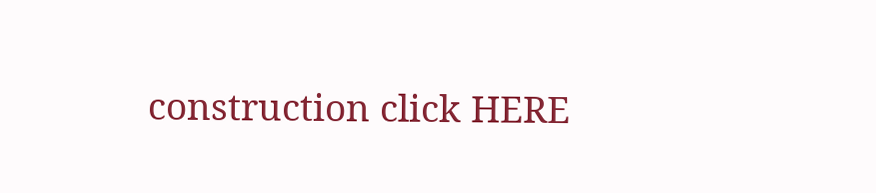construction click HERE